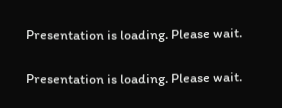Presentation is loading. Please wait.

Presentation is loading. Please wait.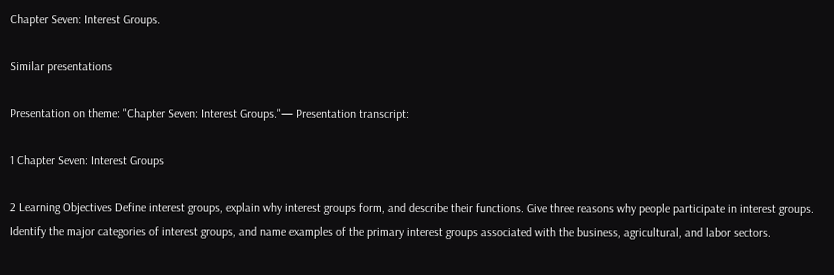Chapter Seven: Interest Groups.

Similar presentations

Presentation on theme: "Chapter Seven: Interest Groups."— Presentation transcript:

1 Chapter Seven: Interest Groups

2 Learning Objectives Define interest groups, explain why interest groups form, and describe their functions. Give three reasons why people participate in interest groups. Identify the major categories of interest groups, and name examples of the primary interest groups associated with the business, agricultural, and labor sectors.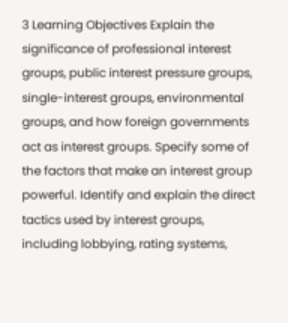3 Learning Objectives Explain the significance of professional interest groups, public interest pressure groups, single-interest groups, environmental groups, and how foreign governments act as interest groups. Specify some of the factors that make an interest group powerful. Identify and explain the direct tactics used by interest groups, including lobbying, rating systems,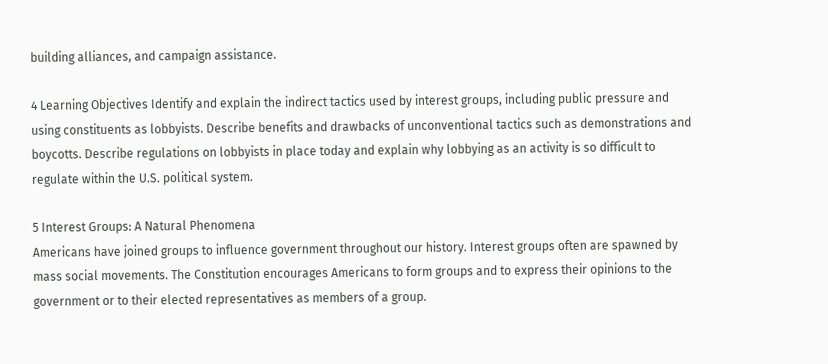building alliances, and campaign assistance.

4 Learning Objectives Identify and explain the indirect tactics used by interest groups, including public pressure and using constituents as lobbyists. Describe benefits and drawbacks of unconventional tactics such as demonstrations and boycotts. Describe regulations on lobbyists in place today and explain why lobbying as an activity is so difficult to regulate within the U.S. political system.

5 Interest Groups: A Natural Phenomena
Americans have joined groups to influence government throughout our history. Interest groups often are spawned by mass social movements. The Constitution encourages Americans to form groups and to express their opinions to the government or to their elected representatives as members of a group.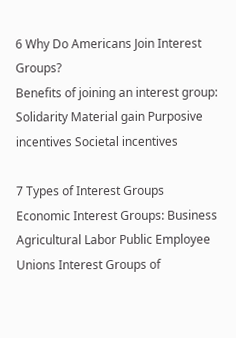6 Why Do Americans Join Interest Groups?
Benefits of joining an interest group: Solidarity Material gain Purposive incentives Societal incentives

7 Types of Interest Groups
Economic Interest Groups: Business Agricultural Labor Public Employee Unions Interest Groups of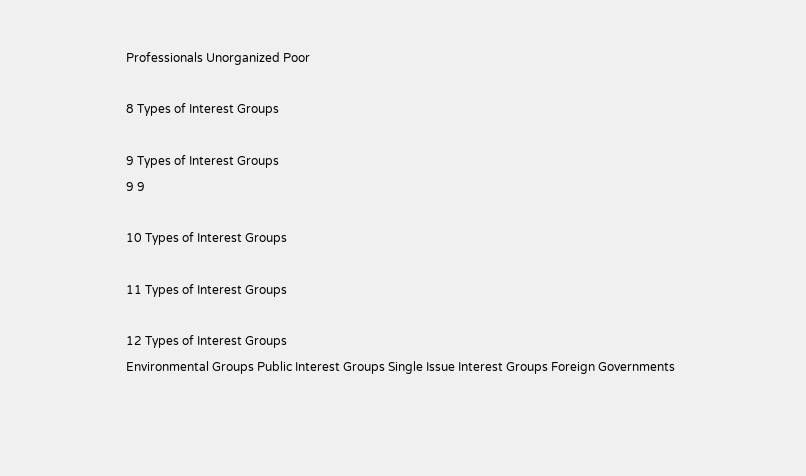Professionals Unorganized Poor

8 Types of Interest Groups

9 Types of Interest Groups
9 9

10 Types of Interest Groups

11 Types of Interest Groups

12 Types of Interest Groups
Environmental Groups Public Interest Groups Single Issue Interest Groups Foreign Governments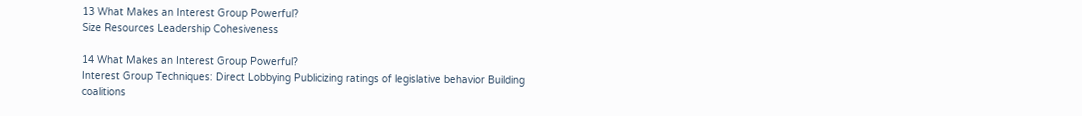13 What Makes an Interest Group Powerful?
Size Resources Leadership Cohesiveness

14 What Makes an Interest Group Powerful?
Interest Group Techniques: Direct Lobbying Publicizing ratings of legislative behavior Building coalitions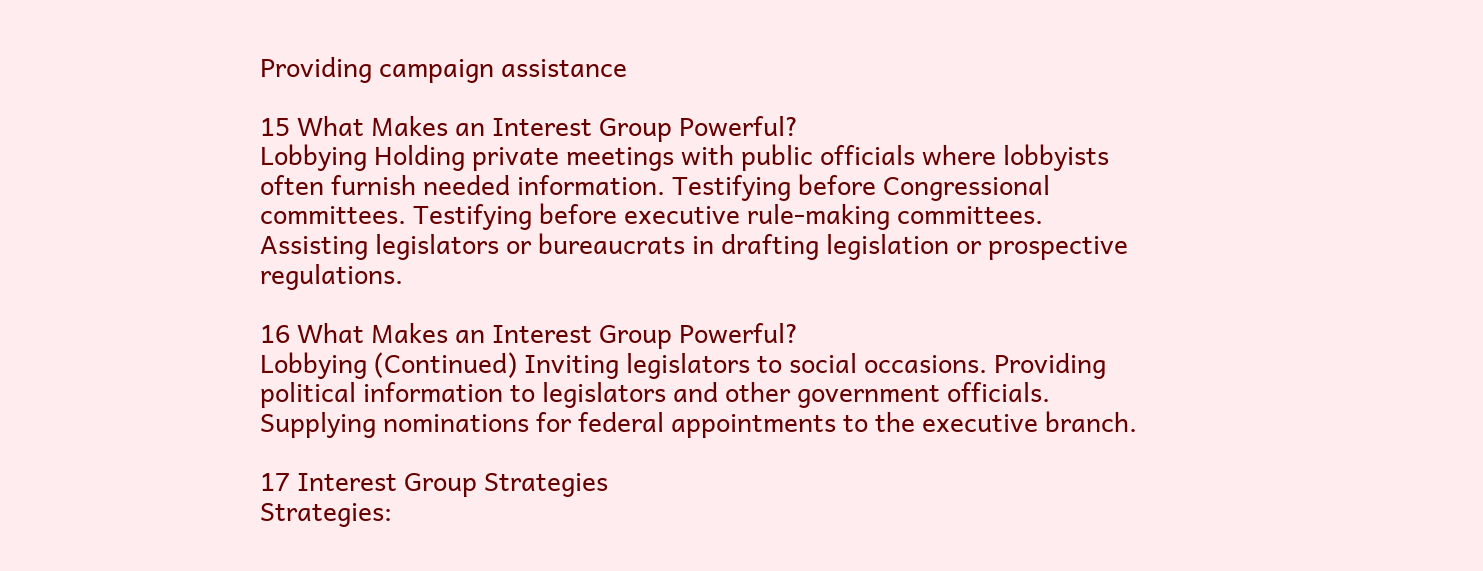Providing campaign assistance

15 What Makes an Interest Group Powerful?
Lobbying Holding private meetings with public officials where lobbyists often furnish needed information. Testifying before Congressional committees. Testifying before executive rule-making committees. Assisting legislators or bureaucrats in drafting legislation or prospective regulations.

16 What Makes an Interest Group Powerful?
Lobbying (Continued) Inviting legislators to social occasions. Providing political information to legislators and other government officials. Supplying nominations for federal appointments to the executive branch.

17 Interest Group Strategies
Strategies: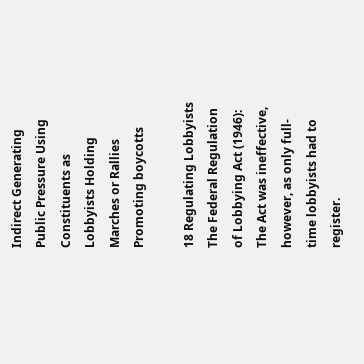Indirect Generating Public Pressure Using Constituents as Lobbyists Holding Marches or Rallies Promoting boycotts

18 Regulating Lobbyists The Federal Regulation of Lobbying Act (1946):
The Act was ineffective, however, as only full-time lobbyists had to register.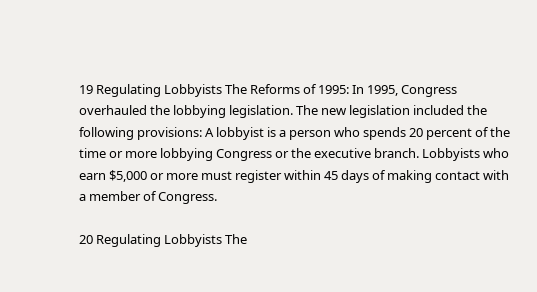19 Regulating Lobbyists The Reforms of 1995: In 1995, Congress overhauled the lobbying legislation. The new legislation included the following provisions: A lobbyist is a person who spends 20 percent of the time or more lobbying Congress or the executive branch. Lobbyists who earn $5,000 or more must register within 45 days of making contact with a member of Congress.

20 Regulating Lobbyists The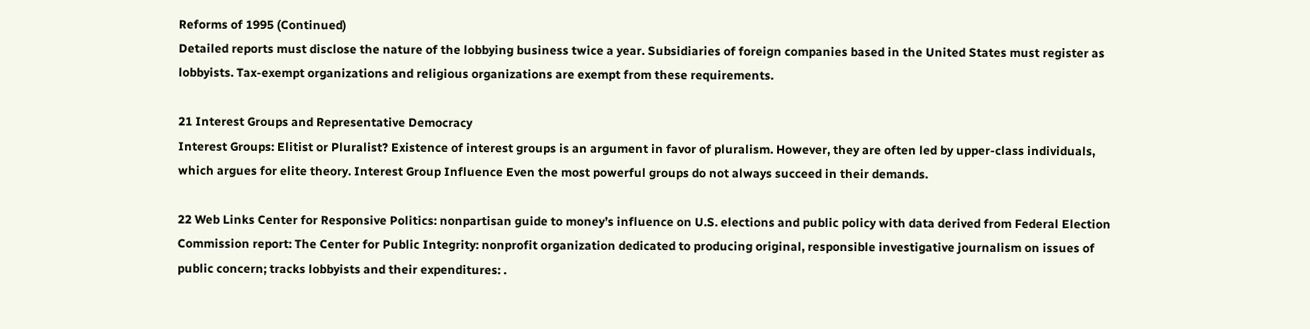Reforms of 1995 (Continued)
Detailed reports must disclose the nature of the lobbying business twice a year. Subsidiaries of foreign companies based in the United States must register as lobbyists. Tax-exempt organizations and religious organizations are exempt from these requirements.

21 Interest Groups and Representative Democracy
Interest Groups: Elitist or Pluralist? Existence of interest groups is an argument in favor of pluralism. However, they are often led by upper-class individuals, which argues for elite theory. Interest Group Influence Even the most powerful groups do not always succeed in their demands.

22 Web Links Center for Responsive Politics: nonpartisan guide to money’s influence on U.S. elections and public policy with data derived from Federal Election Commission report: The Center for Public Integrity: nonprofit organization dedicated to producing original, responsible investigative journalism on issues of public concern; tracks lobbyists and their expenditures: .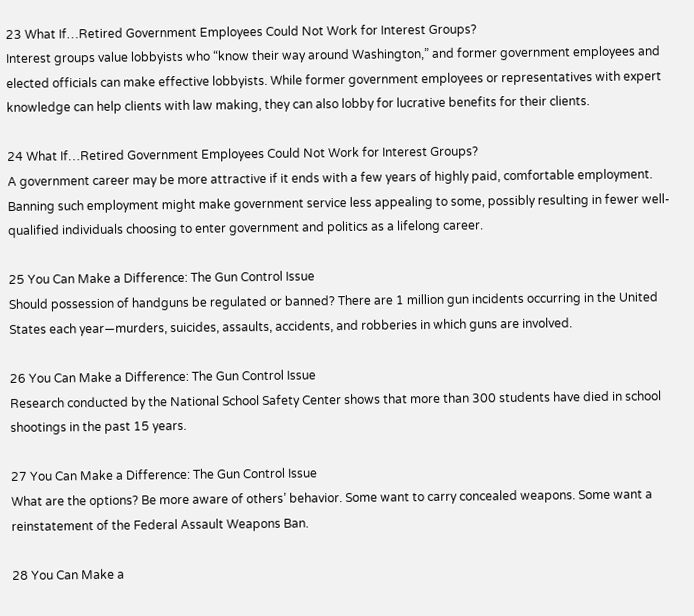23 What If…Retired Government Employees Could Not Work for Interest Groups?
Interest groups value lobbyists who “know their way around Washington,” and former government employees and elected officials can make effective lobbyists. While former government employees or representatives with expert knowledge can help clients with law making, they can also lobby for lucrative benefits for their clients.

24 What If…Retired Government Employees Could Not Work for Interest Groups?
A government career may be more attractive if it ends with a few years of highly paid, comfortable employment. Banning such employment might make government service less appealing to some, possibly resulting in fewer well-qualified individuals choosing to enter government and politics as a lifelong career.

25 You Can Make a Difference: The Gun Control Issue
Should possession of handguns be regulated or banned? There are 1 million gun incidents occurring in the United States each year—murders, suicides, assaults, accidents, and robberies in which guns are involved.

26 You Can Make a Difference: The Gun Control Issue
Research conducted by the National School Safety Center shows that more than 300 students have died in school shootings in the past 15 years.

27 You Can Make a Difference: The Gun Control Issue
What are the options? Be more aware of others’ behavior. Some want to carry concealed weapons. Some want a reinstatement of the Federal Assault Weapons Ban.

28 You Can Make a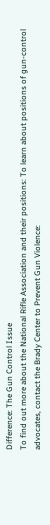Difference: The Gun Control Issue
To find out more about the National Rifle Association and their positions: To learn about positions of gun-control advocates, contact the Brady Center to Prevent Gun Violence: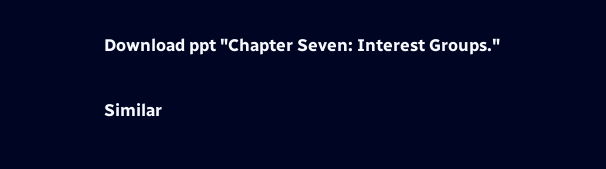Download ppt "Chapter Seven: Interest Groups."

Similar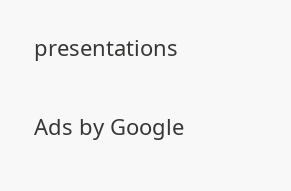presentations

Ads by Google